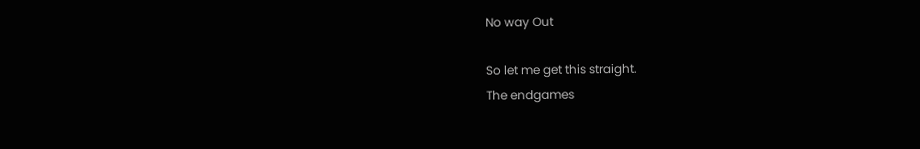No way Out

So let me get this straight.
The endgames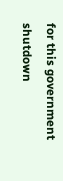for this government shutdown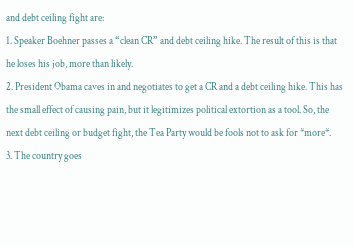and debt ceiling fight are:
1. Speaker Boehner passes a “clean CR” and debt ceiling hike. The result of this is that he loses his job, more than likely.
2. President Obama caves in and negotiates to get a CR and a debt ceiling hike. This has the small effect of causing pain, but it legitimizes political extortion as a tool. So, the next debt ceiling or budget fight, the Tea Party would be fools not to ask for *more*.
3. The country goes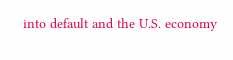into default and the U.S. economy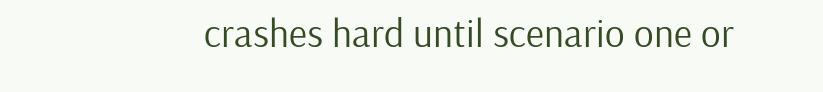crashes hard until scenario one or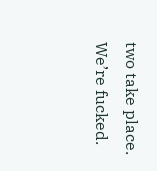two take place.
We’re fucked.